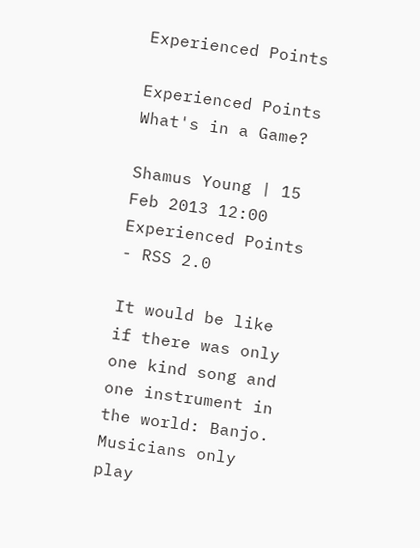Experienced Points

Experienced Points
What's in a Game?

Shamus Young | 15 Feb 2013 12:00
Experienced Points - RSS 2.0

It would be like if there was only one kind song and one instrument in the world: Banjo. Musicians only play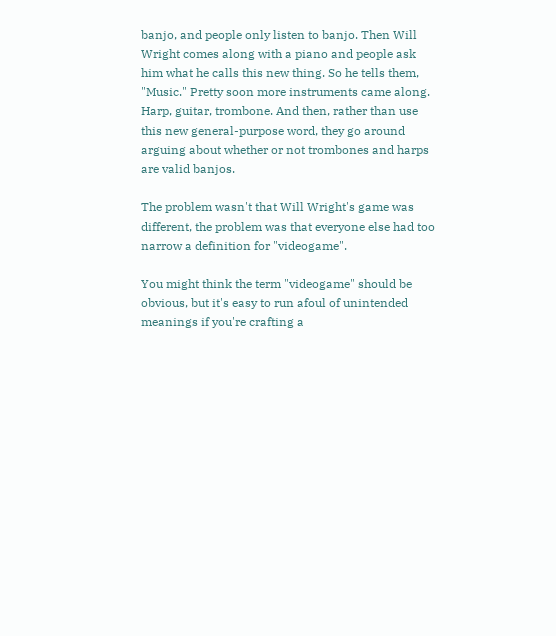banjo, and people only listen to banjo. Then Will Wright comes along with a piano and people ask him what he calls this new thing. So he tells them, "Music." Pretty soon more instruments came along. Harp, guitar, trombone. And then, rather than use this new general-purpose word, they go around arguing about whether or not trombones and harps are valid banjos.

The problem wasn't that Will Wright's game was different, the problem was that everyone else had too narrow a definition for "videogame".

You might think the term "videogame" should be obvious, but it's easy to run afoul of unintended meanings if you're crafting a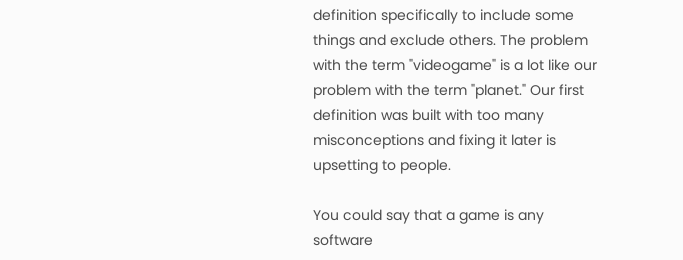definition specifically to include some things and exclude others. The problem with the term "videogame" is a lot like our problem with the term "planet." Our first definition was built with too many misconceptions and fixing it later is upsetting to people.

You could say that a game is any software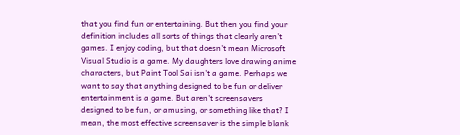that you find fun or entertaining. But then you find your definition includes all sorts of things that clearly aren't games. I enjoy coding, but that doesn't mean Microsoft Visual Studio is a game. My daughters love drawing anime characters, but Paint Tool Sai isn't a game. Perhaps we want to say that anything designed to be fun or deliver entertainment is a game. But aren't screensavers designed to be fun, or amusing, or something like that? I mean, the most effective screensaver is the simple blank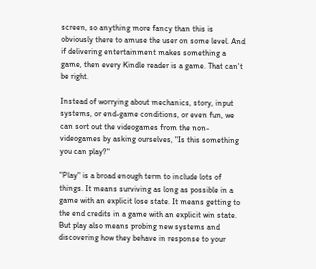screen, so anything more fancy than this is obviously there to amuse the user on some level. And if delivering entertainment makes something a game, then every Kindle reader is a game. That can't be right.

Instead of worrying about mechanics, story, input systems, or end-game conditions, or even fun, we can sort out the videogames from the non-videogames by asking ourselves, "Is this something you can play?"

"Play" is a broad enough term to include lots of things. It means surviving as long as possible in a game with an explicit lose state. It means getting to the end credits in a game with an explicit win state. But play also means probing new systems and discovering how they behave in response to your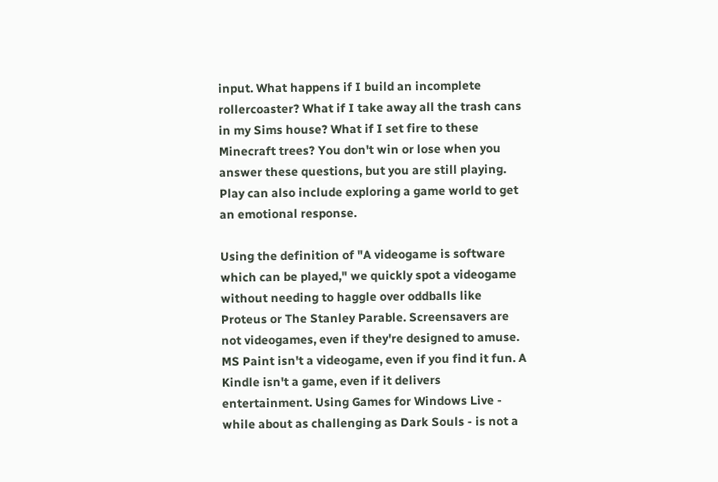input. What happens if I build an incomplete rollercoaster? What if I take away all the trash cans in my Sims house? What if I set fire to these Minecraft trees? You don't win or lose when you answer these questions, but you are still playing. Play can also include exploring a game world to get an emotional response.

Using the definition of "A videogame is software which can be played," we quickly spot a videogame without needing to haggle over oddballs like Proteus or The Stanley Parable. Screensavers are not videogames, even if they're designed to amuse. MS Paint isn't a videogame, even if you find it fun. A Kindle isn't a game, even if it delivers entertainment. Using Games for Windows Live - while about as challenging as Dark Souls - is not a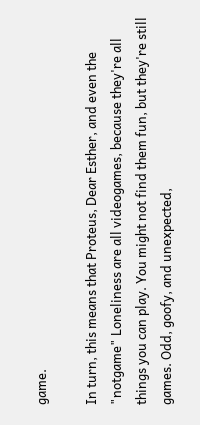game.

In turn, this means that Proteus, Dear Esther, and even the "notgame" Loneliness are all videogames, because they're all things you can play. You might not find them fun, but they're still games. Odd, goofy, and unexpected,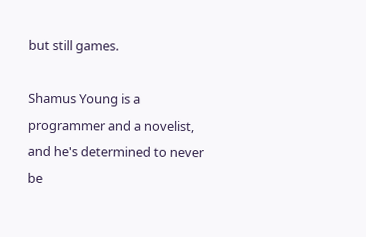but still games.

Shamus Young is a programmer and a novelist, and he's determined to never be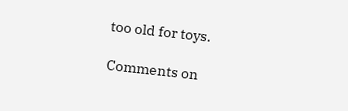too old for toys.

Comments on